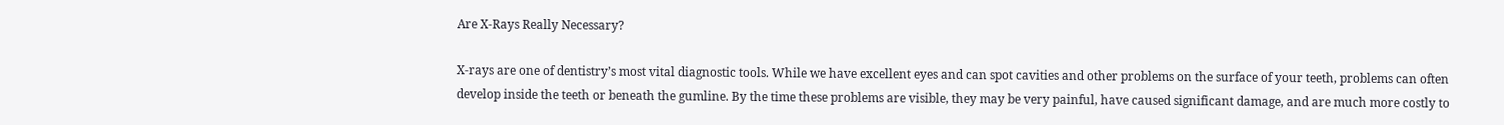Are X-Rays Really Necessary?

X-rays are one of dentistry’s most vital diagnostic tools. While we have excellent eyes and can spot cavities and other problems on the surface of your teeth, problems can often develop inside the teeth or beneath the gumline. By the time these problems are visible, they may be very painful, have caused significant damage, and are much more costly to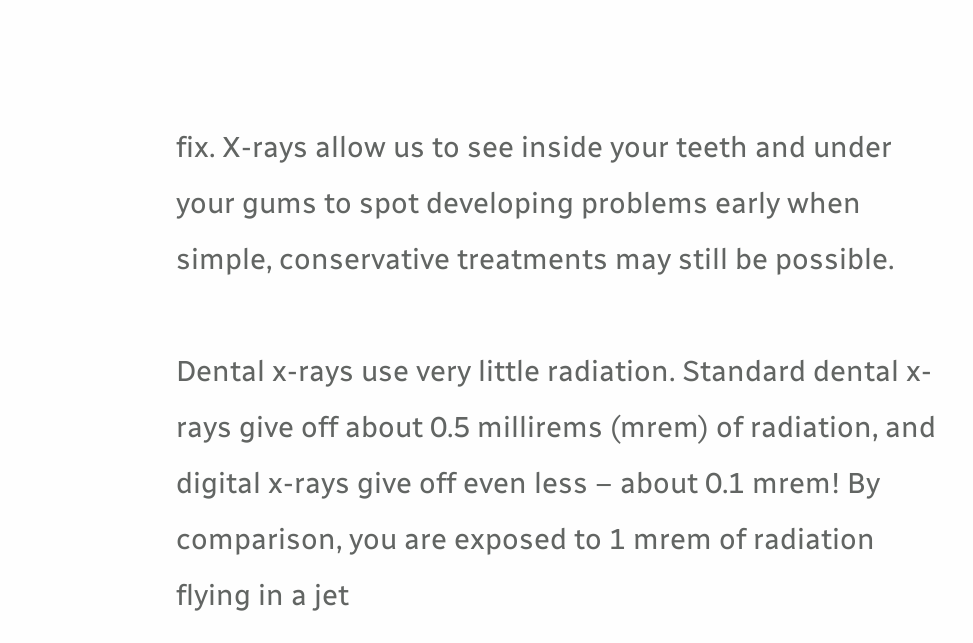fix. X-rays allow us to see inside your teeth and under your gums to spot developing problems early when simple, conservative treatments may still be possible.

Dental x-rays use very little radiation. Standard dental x-rays give off about 0.5 millirems (mrem) of radiation, and digital x-rays give off even less – about 0.1 mrem! By comparison, you are exposed to 1 mrem of radiation flying in a jet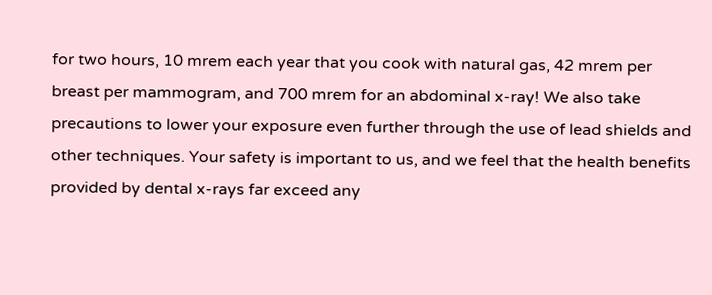for two hours, 10 mrem each year that you cook with natural gas, 42 mrem per breast per mammogram, and 700 mrem for an abdominal x-ray! We also take precautions to lower your exposure even further through the use of lead shields and other techniques. Your safety is important to us, and we feel that the health benefits provided by dental x-rays far exceed any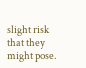slight risk that they might pose.